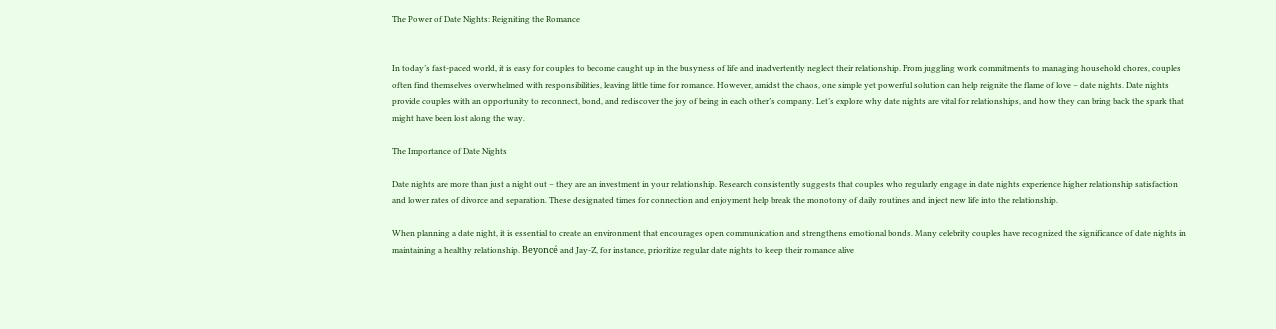The Power of Date Nights: Reigniting the Romance


In today’s fast-paced world, it is easy for couples to become caught up in the busyness of life and inadvertently neglect their relationship. From juggling work commitments to managing household chores, couples often find themselves overwhelmed with responsibilities, leaving little time for romance. However, amidst the chaos, one simple yet powerful solution can help reignite the flame of love – date nights. Date nights provide couples with an opportunity to reconnect, bond, and rediscover the joy of being in each other’s company. Let’s explore why date nights are vital for relationships, and how they can bring back the spark that might have been lost along the way.

The Importance of Date Nights

Date nights are more than just a night out – they are an investment in your relationship. Research consistently suggests that couples who regularly engage in date nights experience higher relationship satisfaction and lower rates of divorce and separation. These designated times for connection and enjoyment help break the monotony of daily routines and inject new life into the relationship.

When planning a date night, it is essential to create an environment that encourages open communication and strengthens emotional bonds. Many celebrity couples have recognized the significance of date nights in maintaining a healthy relationship. Beyoncé and Jay-Z, for instance, prioritize regular date nights to keep their romance alive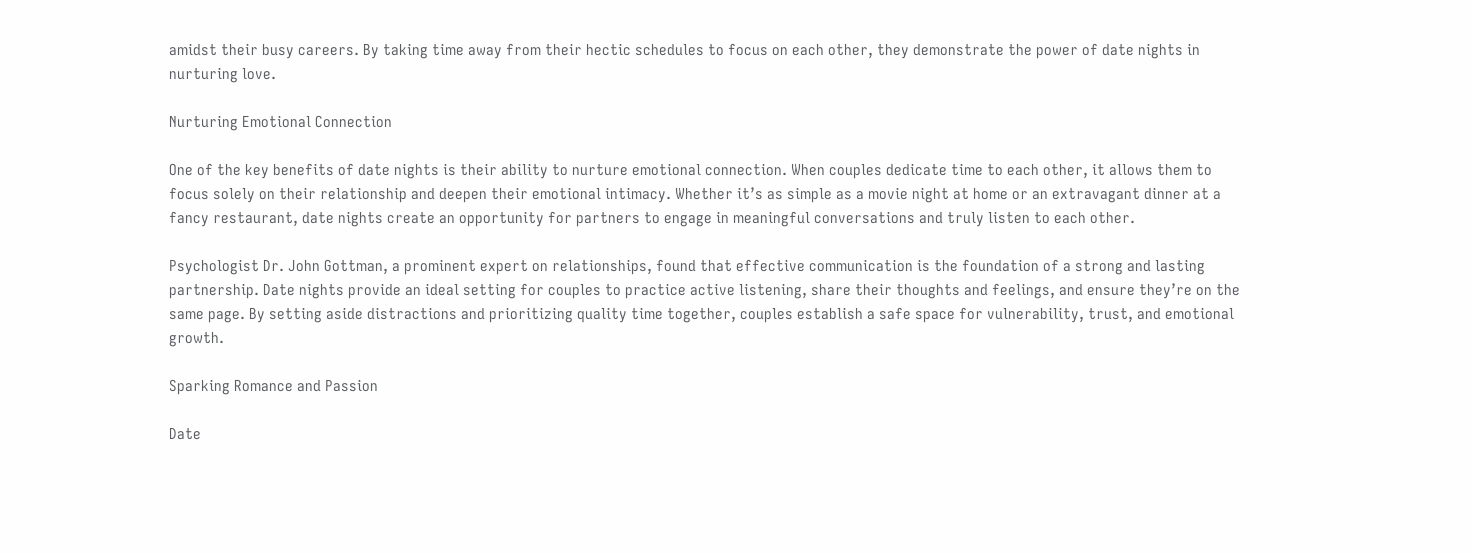amidst their busy careers. By taking time away from their hectic schedules to focus on each other, they demonstrate the power of date nights in nurturing love.

Nurturing Emotional Connection

One of the key benefits of date nights is their ability to nurture emotional connection. When couples dedicate time to each other, it allows them to focus solely on their relationship and deepen their emotional intimacy. Whether it’s as simple as a movie night at home or an extravagant dinner at a fancy restaurant, date nights create an opportunity for partners to engage in meaningful conversations and truly listen to each other.

Psychologist Dr. John Gottman, a prominent expert on relationships, found that effective communication is the foundation of a strong and lasting partnership. Date nights provide an ideal setting for couples to practice active listening, share their thoughts and feelings, and ensure they’re on the same page. By setting aside distractions and prioritizing quality time together, couples establish a safe space for vulnerability, trust, and emotional growth.

Sparking Romance and Passion

Date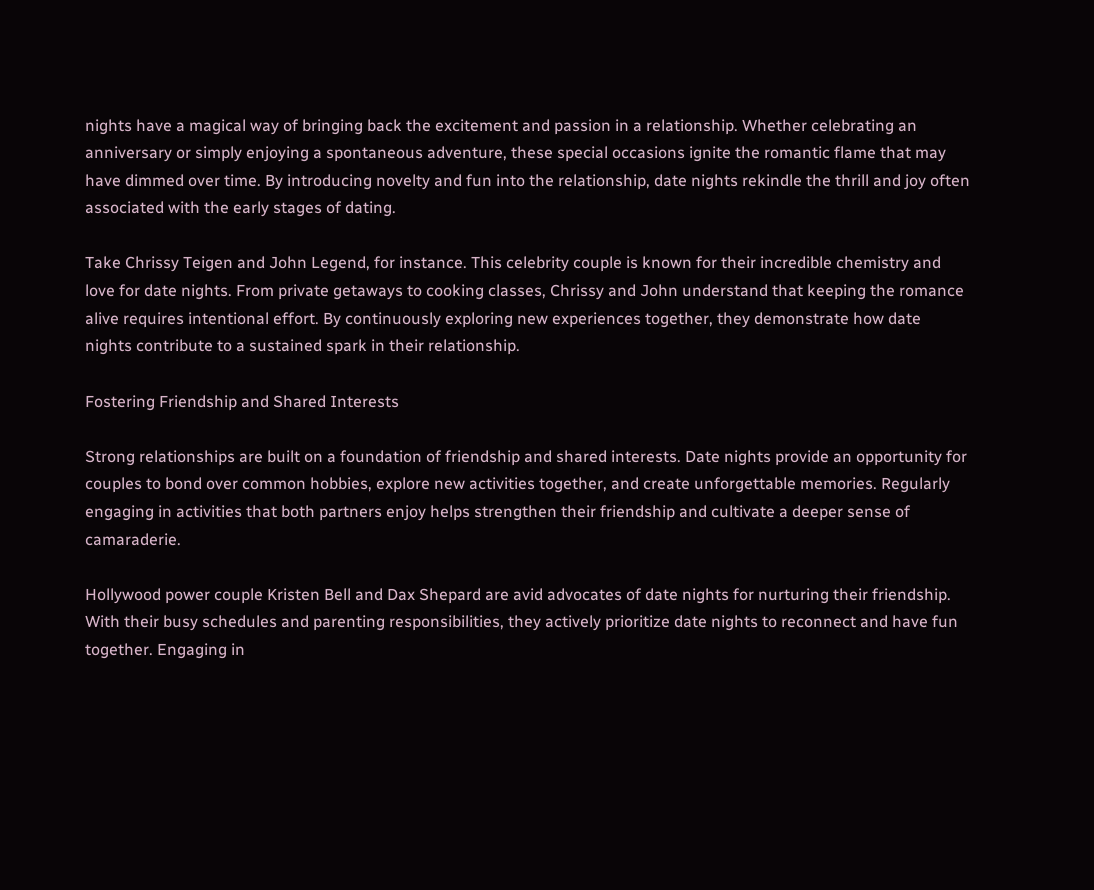nights have a magical way of bringing back the excitement and passion in a relationship. Whether celebrating an anniversary or simply enjoying a spontaneous adventure, these special occasions ignite the romantic flame that may have dimmed over time. By introducing novelty and fun into the relationship, date nights rekindle the thrill and joy often associated with the early stages of dating.

Take Chrissy Teigen and John Legend, for instance. This celebrity couple is known for their incredible chemistry and love for date nights. From private getaways to cooking classes, Chrissy and John understand that keeping the romance alive requires intentional effort. By continuously exploring new experiences together, they demonstrate how date nights contribute to a sustained spark in their relationship.

Fostering Friendship and Shared Interests

Strong relationships are built on a foundation of friendship and shared interests. Date nights provide an opportunity for couples to bond over common hobbies, explore new activities together, and create unforgettable memories. Regularly engaging in activities that both partners enjoy helps strengthen their friendship and cultivate a deeper sense of camaraderie.

Hollywood power couple Kristen Bell and Dax Shepard are avid advocates of date nights for nurturing their friendship. With their busy schedules and parenting responsibilities, they actively prioritize date nights to reconnect and have fun together. Engaging in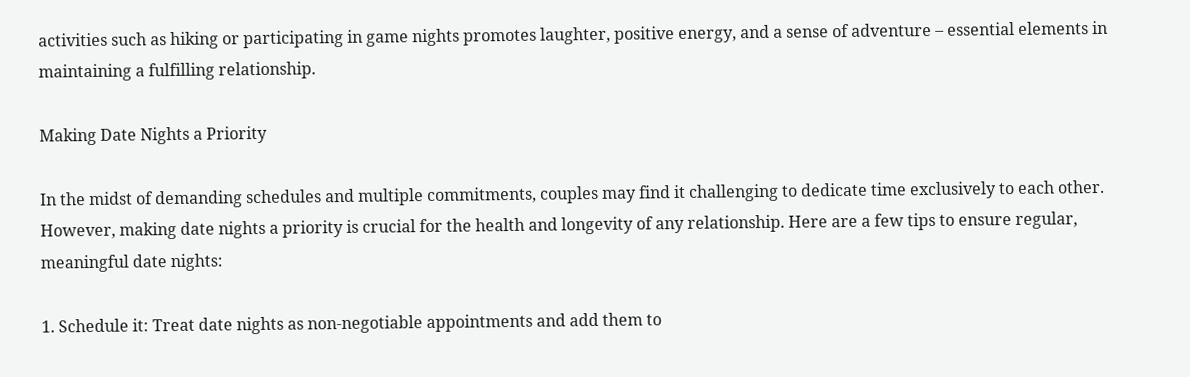activities such as hiking or participating in game nights promotes laughter, positive energy, and a sense of adventure – essential elements in maintaining a fulfilling relationship.

Making Date Nights a Priority

In the midst of demanding schedules and multiple commitments, couples may find it challenging to dedicate time exclusively to each other. However, making date nights a priority is crucial for the health and longevity of any relationship. Here are a few tips to ensure regular, meaningful date nights:

1. Schedule it: Treat date nights as non-negotiable appointments and add them to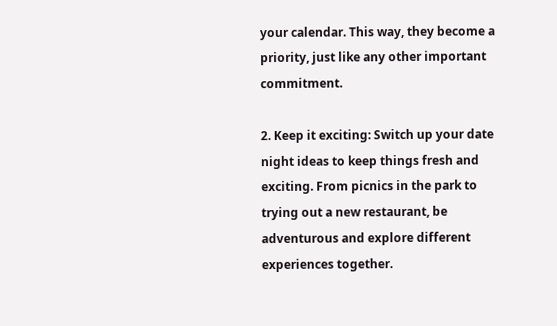your calendar. This way, they become a priority, just like any other important commitment.

2. Keep it exciting: Switch up your date night ideas to keep things fresh and exciting. From picnics in the park to trying out a new restaurant, be adventurous and explore different experiences together.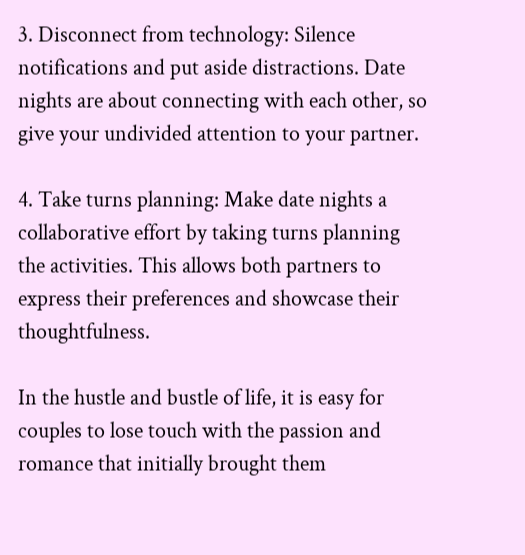3. Disconnect from technology: Silence notifications and put aside distractions. Date nights are about connecting with each other, so give your undivided attention to your partner.

4. Take turns planning: Make date nights a collaborative effort by taking turns planning the activities. This allows both partners to express their preferences and showcase their thoughtfulness.

In the hustle and bustle of life, it is easy for couples to lose touch with the passion and romance that initially brought them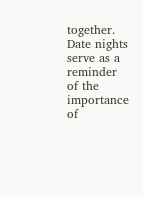together. Date nights serve as a reminder of the importance of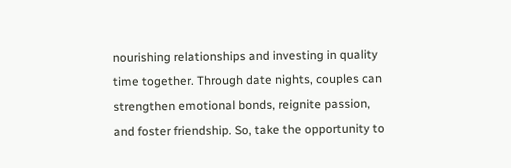nourishing relationships and investing in quality time together. Through date nights, couples can strengthen emotional bonds, reignite passion, and foster friendship. So, take the opportunity to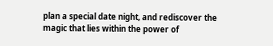plan a special date night, and rediscover the magic that lies within the power of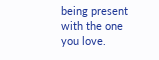being present with the one you love.